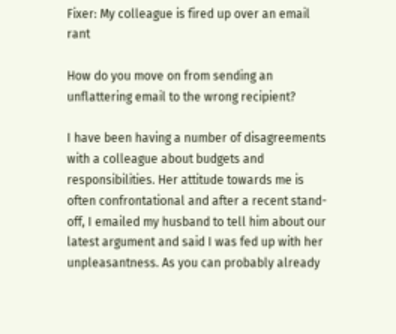Fixer: My colleague is fired up over an email rant

How do you move on from sending an unflattering email to the wrong recipient?

I have been having a number of disagreements with a colleague about budgets and responsibilities. Her attitude towards me is often confrontational and after a recent stand-off, I emailed my husband to tell him about our latest argument and said I was fed up with her unpleasantness. As you can probably already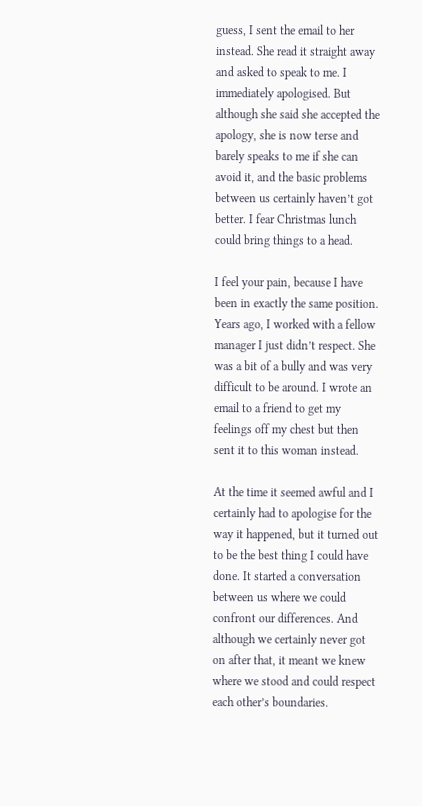guess, I sent the email to her instead. She read it straight away and asked to speak to me. I immediately apologised. But although she said she accepted the apology, she is now terse and barely speaks to me if she can avoid it, and the basic problems between us certainly haven’t got better. I fear Christmas lunch could bring things to a head.

I feel your pain, because I have been in exactly the same position. Years ago, I worked with a fellow manager I just didn’t respect. She was a bit of a bully and was very difficult to be around. I wrote an email to a friend to get my feelings off my chest but then sent it to this woman instead.

At the time it seemed awful and I certainly had to apologise for the way it happened, but it turned out to be the best thing I could have done. It started a conversation between us where we could confront our differences. And although we certainly never got on after that, it meant we knew where we stood and could respect each other’s boundaries.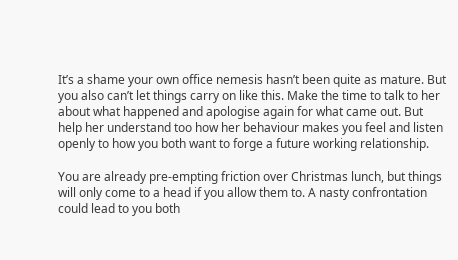It’s a shame your own office nemesis hasn’t been quite as mature. But you also can’t let things carry on like this. Make the time to talk to her about what happened and apologise again for what came out. But help her understand too how her behaviour makes you feel and listen openly to how you both want to forge a future working relationship.

You are already pre-empting friction over Christmas lunch, but things will only come to a head if you allow them to. A nasty confrontation could lead to you both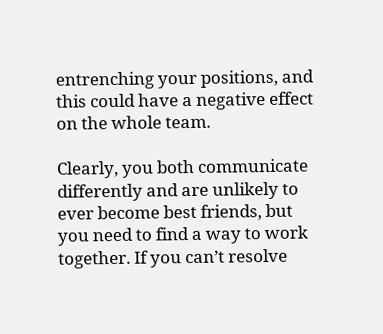entrenching your positions, and this could have a negative effect on the whole team.

Clearly, you both communicate differently and are unlikely to ever become best friends, but you need to find a way to work together. If you can’t resolve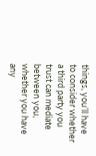things, you’ll have to consider whether a third party you trust can mediate between you, whether you have any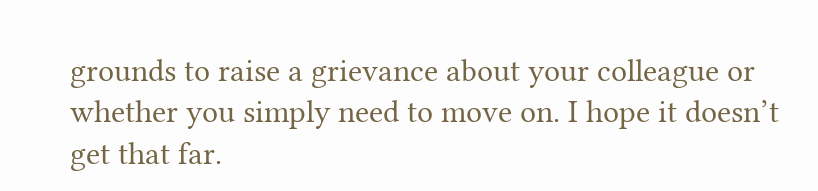grounds to raise a grievance about your colleague or whether you simply need to move on. I hope it doesn’t get that far.